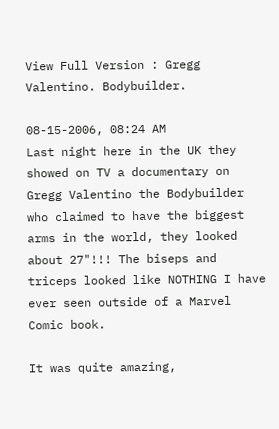View Full Version : Gregg Valentino. Bodybuilder.

08-15-2006, 08:24 AM
Last night here in the UK they showed on TV a documentary on Gregg Valentino the Bodybuilder who claimed to have the biggest arms in the world, they looked about 27"!!! The biseps and triceps looked like NOTHING I have ever seen outside of a Marvel Comic book.

It was quite amazing,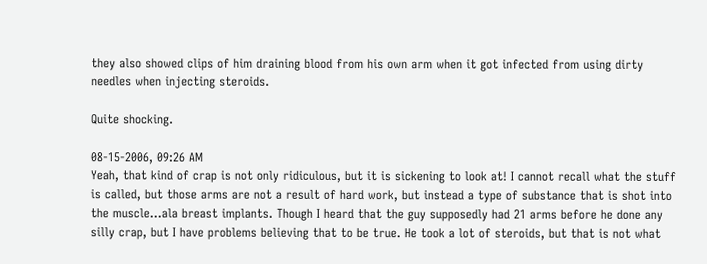they also showed clips of him draining blood from his own arm when it got infected from using dirty needles when injecting steroids.

Quite shocking.

08-15-2006, 09:26 AM
Yeah, that kind of crap is not only ridiculous, but it is sickening to look at! I cannot recall what the stuff is called, but those arms are not a result of hard work, but instead a type of substance that is shot into the muscle...ala breast implants. Though I heard that the guy supposedly had 21 arms before he done any silly crap, but I have problems believing that to be true. He took a lot of steroids, but that is not what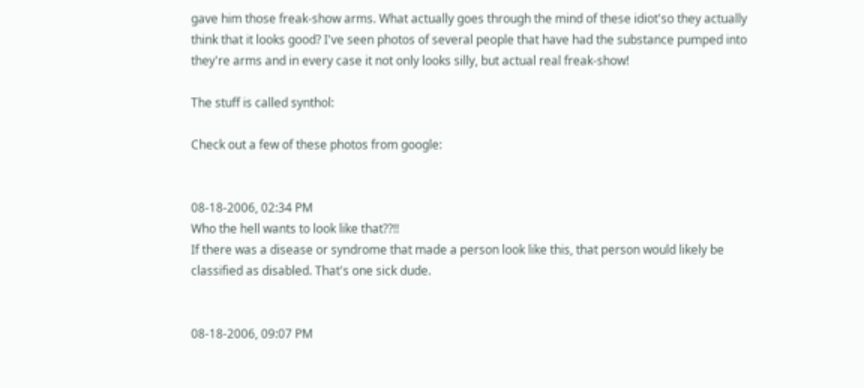gave him those freak-show arms. What actually goes through the mind of these idiot'so they actually think that it looks good? I've seen photos of several people that have had the substance pumped into they're arms and in every case it not only looks silly, but actual real freak-show!

The stuff is called synthol:

Check out a few of these photos from google:


08-18-2006, 02:34 PM
Who the hell wants to look like that??!!
If there was a disease or syndrome that made a person look like this, that person would likely be classified as disabled. That's one sick dude.


08-18-2006, 09:07 PM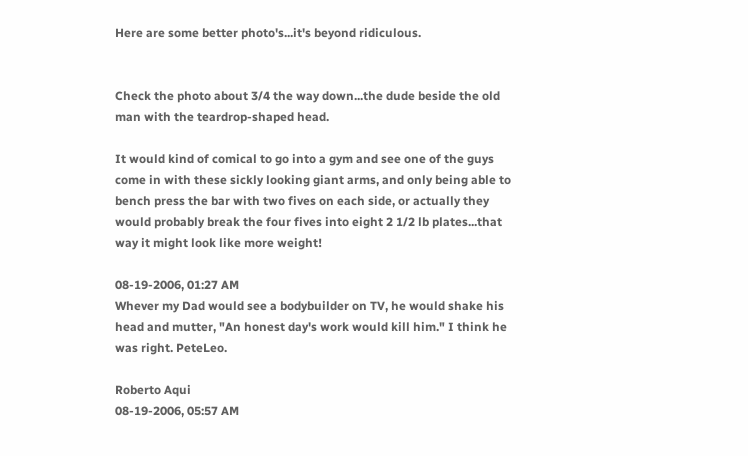Here are some better photo's...it's beyond ridiculous.


Check the photo about 3/4 the way down...the dude beside the old man with the teardrop-shaped head.

It would kind of comical to go into a gym and see one of the guys come in with these sickly looking giant arms, and only being able to bench press the bar with two fives on each side, or actually they would probably break the four fives into eight 2 1/2 lb plates...that way it might look like more weight!

08-19-2006, 01:27 AM
Whever my Dad would see a bodybuilder on TV, he would shake his head and mutter, "An honest day's work would kill him." I think he was right. PeteLeo.

Roberto Aqui
08-19-2006, 05:57 AM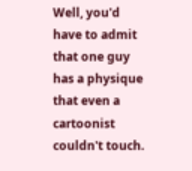Well, you'd have to admit that one guy has a physique that even a cartoonist couldn't touch.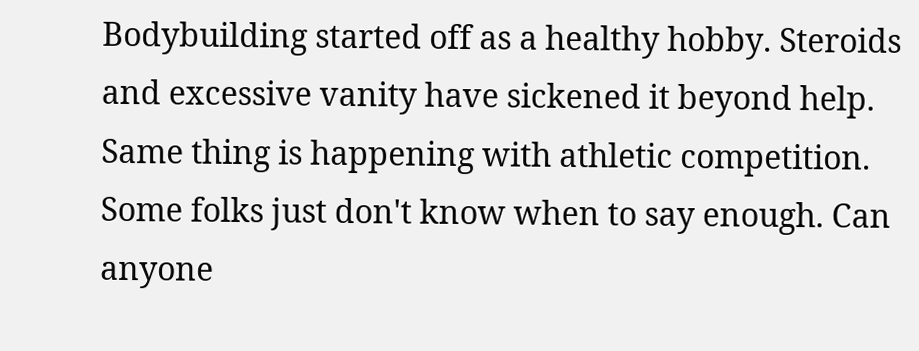Bodybuilding started off as a healthy hobby. Steroids and excessive vanity have sickened it beyond help. Same thing is happening with athletic competition. Some folks just don't know when to say enough. Can anyone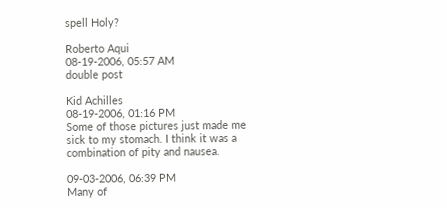spell Holy?

Roberto Aqui
08-19-2006, 05:57 AM
double post

Kid Achilles
08-19-2006, 01:16 PM
Some of those pictures just made me sick to my stomach. I think it was a combination of pity and nausea.

09-03-2006, 06:39 PM
Many of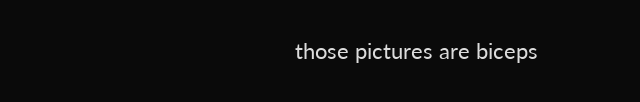those pictures are biceps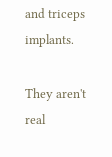and triceps implants.

They aren't real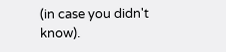(in case you didn't know).